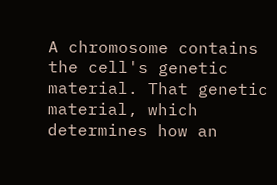A chromosome contains the cell's genetic material. That genetic material, which determines how an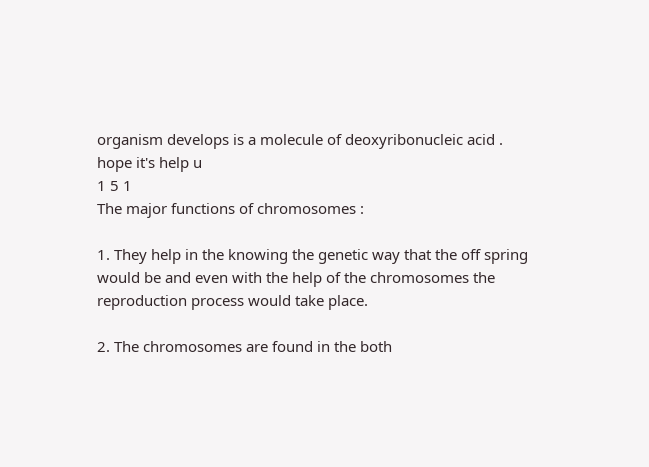organism develops is a molecule of deoxyribonucleic acid .
hope it's help u
1 5 1
The major functions of chromosomes :

1. They help in the knowing the genetic way that the off spring would be and even with the help of the chromosomes the reproduction process would take place.

2. The chromosomes are found in the both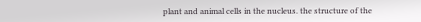plant and animal cells in the nucleus. the structure of the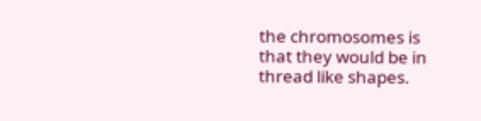the chromosomes is that they would be in thread like shapes.